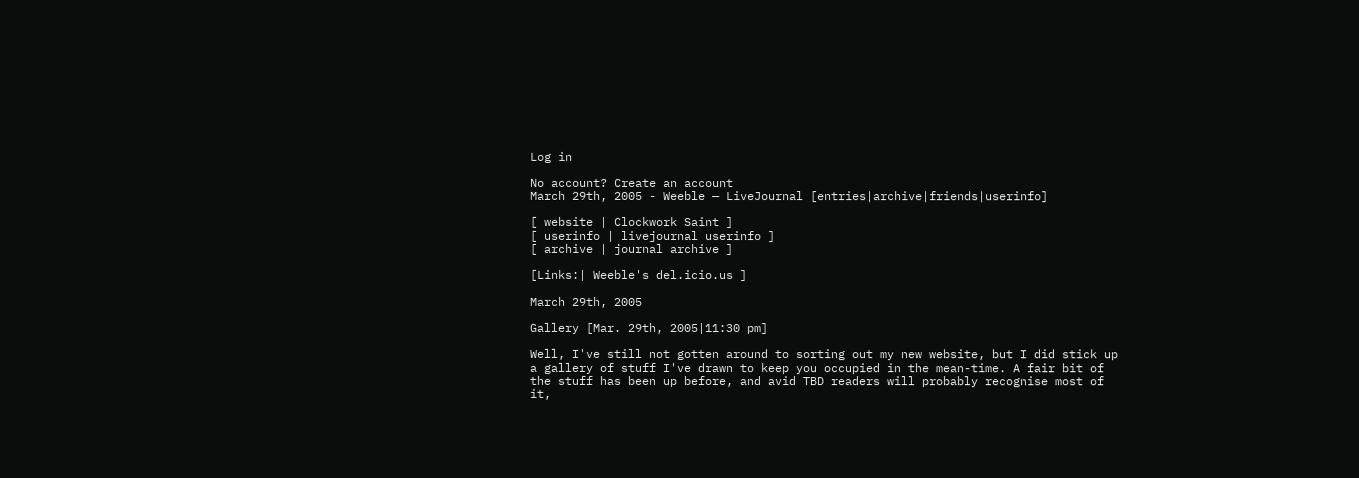Log in

No account? Create an account
March 29th, 2005 - Weeble — LiveJournal [entries|archive|friends|userinfo]

[ website | Clockwork Saint ]
[ userinfo | livejournal userinfo ]
[ archive | journal archive ]

[Links:| Weeble's del.icio.us ]

March 29th, 2005

Gallery [Mar. 29th, 2005|11:30 pm]

Well, I've still not gotten around to sorting out my new website, but I did stick up a gallery of stuff I've drawn to keep you occupied in the mean-time. A fair bit of the stuff has been up before, and avid TBD readers will probably recognise most of it,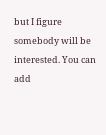but I figure somebody will be interested. You can add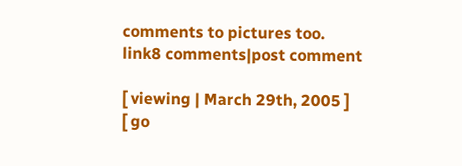comments to pictures too.
link8 comments|post comment

[ viewing | March 29th, 2005 ]
[ go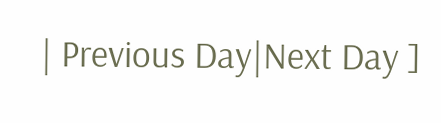| Previous Day|Next Day ]